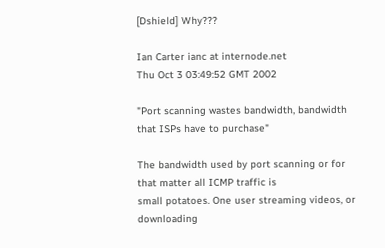[Dshield] Why???

Ian Carter ianc at internode.net
Thu Oct 3 03:49:52 GMT 2002

"Port scanning wastes bandwidth, bandwidth that ISPs have to purchase"

The bandwidth used by port scanning or for that matter all ICMP traffic is
small potatoes. One user streaming videos, or downloading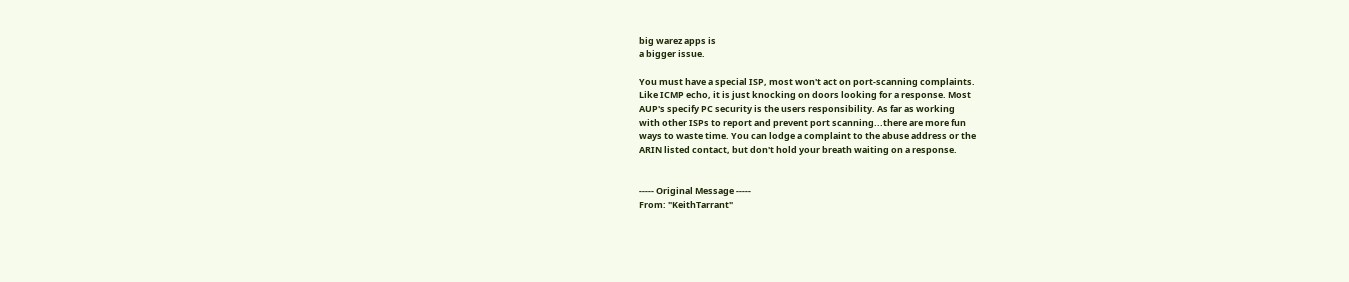big warez apps is
a bigger issue.

You must have a special ISP, most won't act on port-scanning complaints.
Like ICMP echo, it is just knocking on doors looking for a response. Most
AUP's specify PC security is the users responsibility. As far as working
with other ISPs to report and prevent port scanning...there are more fun
ways to waste time. You can lodge a complaint to the abuse address or the
ARIN listed contact, but don't hold your breath waiting on a response.


----- Original Message -----
From: "KeithTarrant"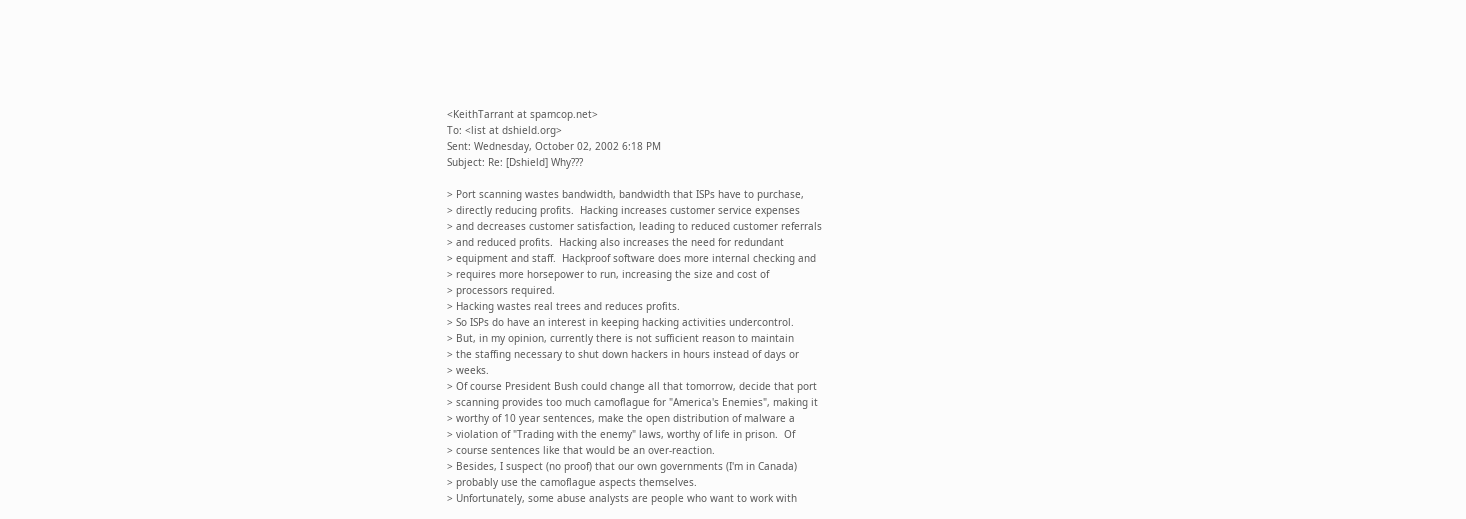<KeithTarrant at spamcop.net>
To: <list at dshield.org>
Sent: Wednesday, October 02, 2002 6:18 PM
Subject: Re: [Dshield] Why???

> Port scanning wastes bandwidth, bandwidth that ISPs have to purchase,
> directly reducing profits.  Hacking increases customer service expenses
> and decreases customer satisfaction, leading to reduced customer referrals
> and reduced profits.  Hacking also increases the need for redundant
> equipment and staff.  Hackproof software does more internal checking and
> requires more horsepower to run, increasing the size and cost of
> processors required.
> Hacking wastes real trees and reduces profits.
> So ISPs do have an interest in keeping hacking activities undercontrol.
> But, in my opinion, currently there is not sufficient reason to maintain
> the staffing necessary to shut down hackers in hours instead of days or
> weeks.
> Of course President Bush could change all that tomorrow, decide that port
> scanning provides too much camoflague for "America's Enemies", making it
> worthy of 10 year sentences, make the open distribution of malware a
> violation of "Trading with the enemy" laws, worthy of life in prison.  Of
> course sentences like that would be an over-reaction.
> Besides, I suspect (no proof) that our own governments (I'm in Canada)
> probably use the camoflague aspects themselves.
> Unfortunately, some abuse analysts are people who want to work with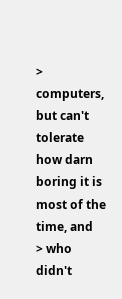> computers, but can't tolerate how darn boring it is most of the time, and
> who didn't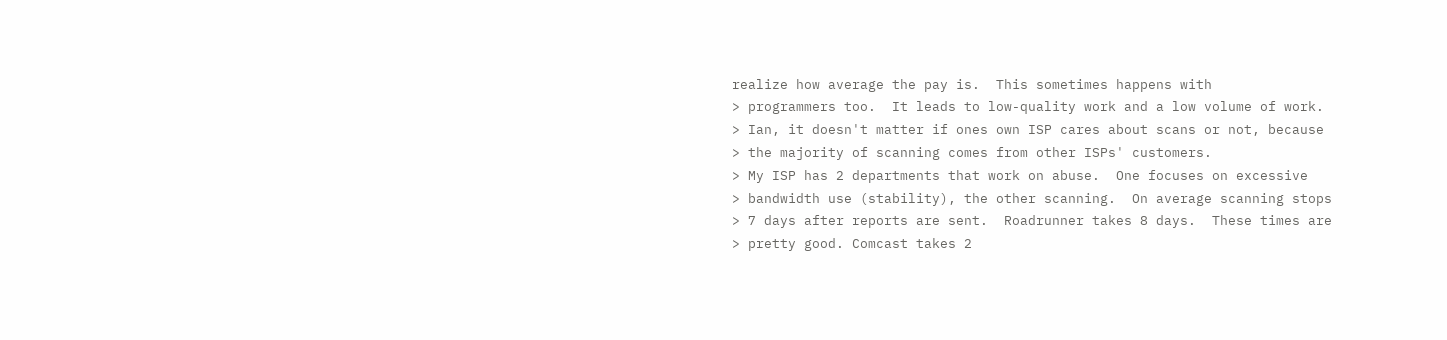realize how average the pay is.  This sometimes happens with
> programmers too.  It leads to low-quality work and a low volume of work.
> Ian, it doesn't matter if ones own ISP cares about scans or not, because
> the majority of scanning comes from other ISPs' customers.
> My ISP has 2 departments that work on abuse.  One focuses on excessive
> bandwidth use (stability), the other scanning.  On average scanning stops
> 7 days after reports are sent.  Roadrunner takes 8 days.  These times are
> pretty good. Comcast takes 2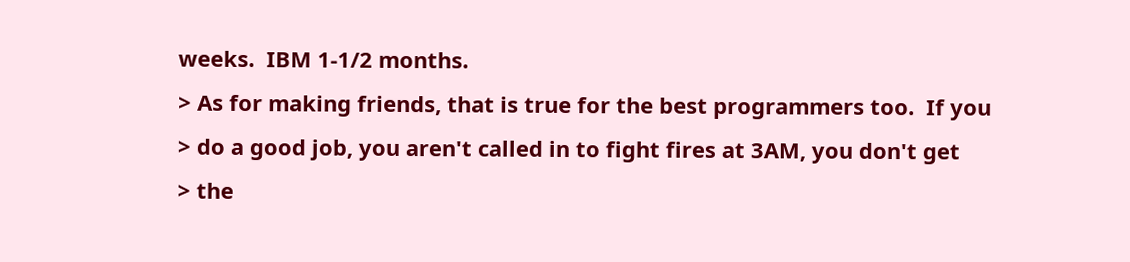weeks.  IBM 1-1/2 months.
> As for making friends, that is true for the best programmers too.  If you
> do a good job, you aren't called in to fight fires at 3AM, you don't get
> the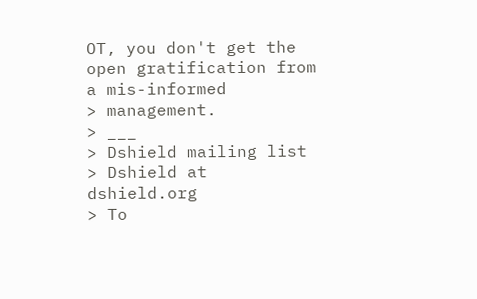OT, you don't get the open gratification from a mis-informed
> management.
> ___
> Dshield mailing list
> Dshield at dshield.org
> To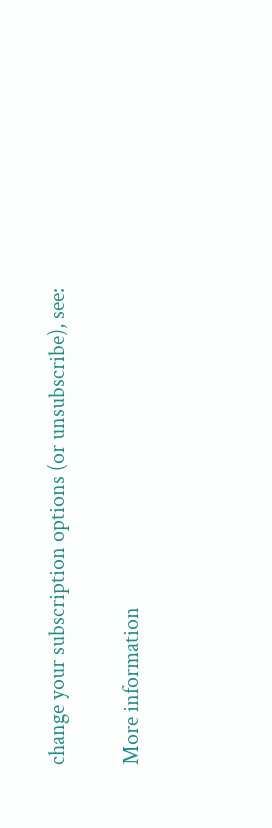change your subscription options (or unsubscribe), see:

More information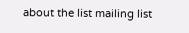about the list mailing list